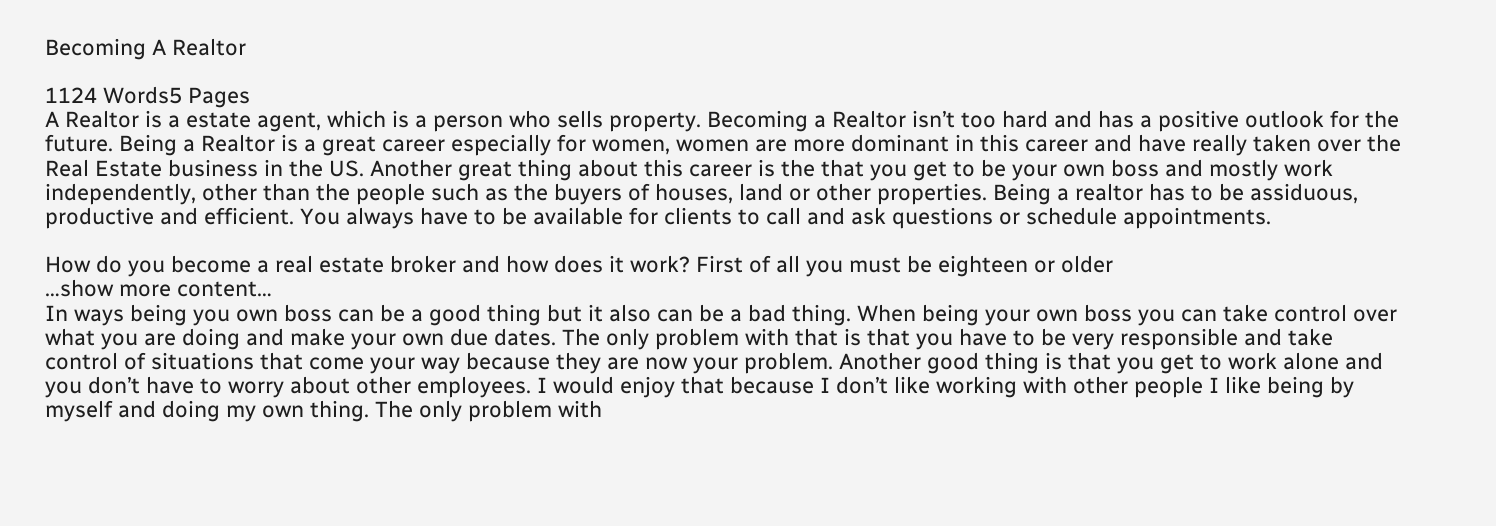Becoming A Realtor

1124 Words5 Pages
A Realtor is a estate agent, which is a person who sells property. Becoming a Realtor isn’t too hard and has a positive outlook for the future. Being a Realtor is a great career especially for women, women are more dominant in this career and have really taken over the Real Estate business in the US. Another great thing about this career is the that you get to be your own boss and mostly work independently, other than the people such as the buyers of houses, land or other properties. Being a realtor has to be assiduous, productive and efficient. You always have to be available for clients to call and ask questions or schedule appointments.

How do you become a real estate broker and how does it work? First of all you must be eighteen or older
…show more content…
In ways being you own boss can be a good thing but it also can be a bad thing. When being your own boss you can take control over what you are doing and make your own due dates. The only problem with that is that you have to be very responsible and take control of situations that come your way because they are now your problem. Another good thing is that you get to work alone and you don’t have to worry about other employees. I would enjoy that because I don’t like working with other people I like being by myself and doing my own thing. The only problem with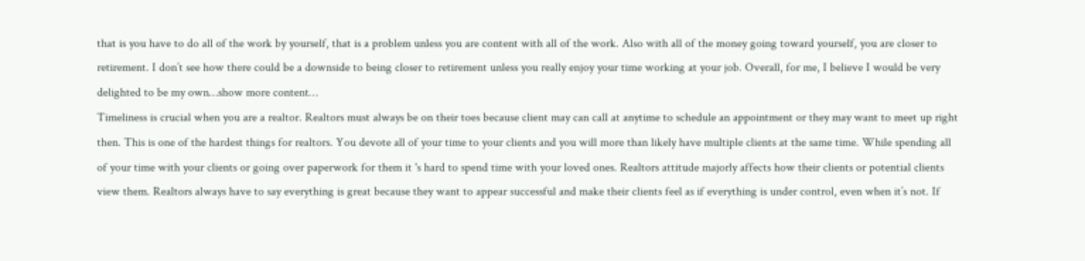that is you have to do all of the work by yourself, that is a problem unless you are content with all of the work. Also with all of the money going toward yourself, you are closer to retirement. I don’t see how there could be a downside to being closer to retirement unless you really enjoy your time working at your job. Overall, for me, I believe I would be very delighted to be my own…show more content…
Timeliness is crucial when you are a realtor. Realtors must always be on their toes because client may can call at anytime to schedule an appointment or they may want to meet up right then. This is one of the hardest things for realtors. You devote all of your time to your clients and you will more than likely have multiple clients at the same time. While spending all of your time with your clients or going over paperwork for them it 's hard to spend time with your loved ones. Realtors attitude majorly affects how their clients or potential clients view them. Realtors always have to say everything is great because they want to appear successful and make their clients feel as if everything is under control, even when it’s not. If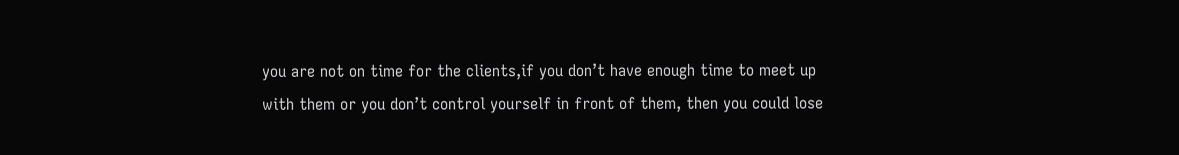you are not on time for the clients,if you don’t have enough time to meet up with them or you don’t control yourself in front of them, then you could lose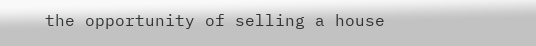the opportunity of selling a house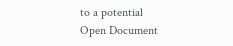to a potential
Open Document